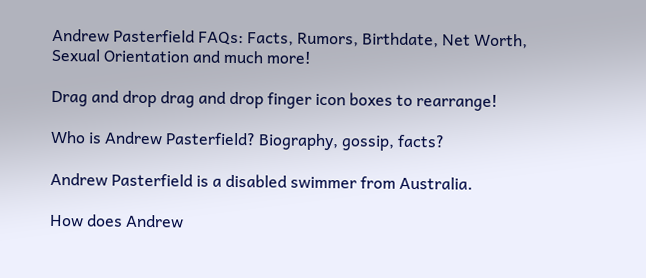Andrew Pasterfield FAQs: Facts, Rumors, Birthdate, Net Worth, Sexual Orientation and much more!

Drag and drop drag and drop finger icon boxes to rearrange!

Who is Andrew Pasterfield? Biography, gossip, facts?

Andrew Pasterfield is a disabled swimmer from Australia.

How does Andrew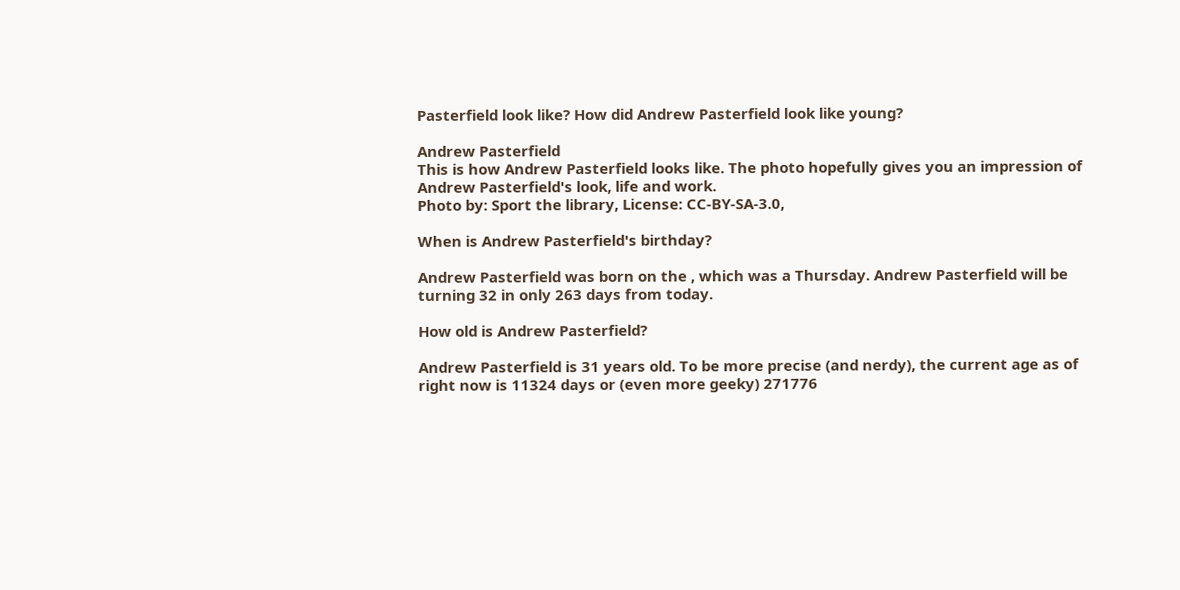Pasterfield look like? How did Andrew Pasterfield look like young?

Andrew Pasterfield
This is how Andrew Pasterfield looks like. The photo hopefully gives you an impression of Andrew Pasterfield's look, life and work.
Photo by: Sport the library, License: CC-BY-SA-3.0,

When is Andrew Pasterfield's birthday?

Andrew Pasterfield was born on the , which was a Thursday. Andrew Pasterfield will be turning 32 in only 263 days from today.

How old is Andrew Pasterfield?

Andrew Pasterfield is 31 years old. To be more precise (and nerdy), the current age as of right now is 11324 days or (even more geeky) 271776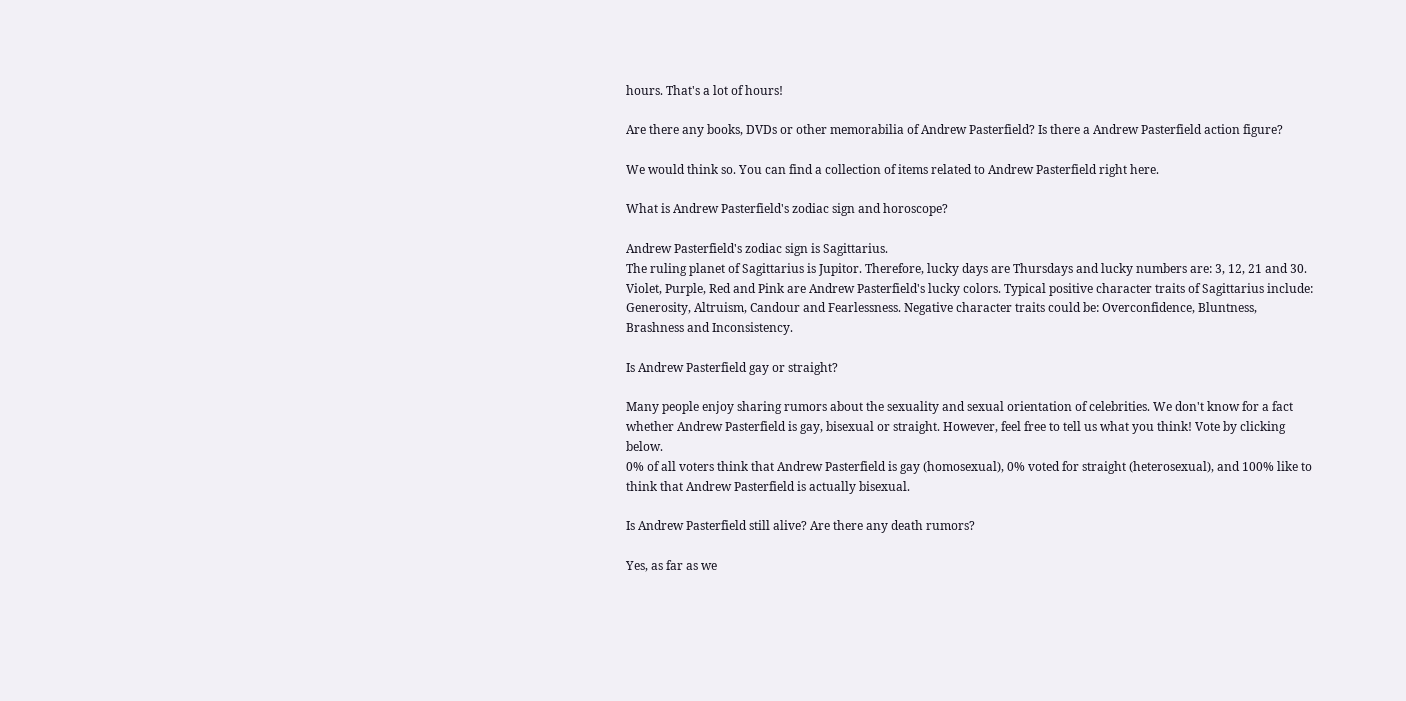hours. That's a lot of hours!

Are there any books, DVDs or other memorabilia of Andrew Pasterfield? Is there a Andrew Pasterfield action figure?

We would think so. You can find a collection of items related to Andrew Pasterfield right here.

What is Andrew Pasterfield's zodiac sign and horoscope?

Andrew Pasterfield's zodiac sign is Sagittarius.
The ruling planet of Sagittarius is Jupitor. Therefore, lucky days are Thursdays and lucky numbers are: 3, 12, 21 and 30. Violet, Purple, Red and Pink are Andrew Pasterfield's lucky colors. Typical positive character traits of Sagittarius include: Generosity, Altruism, Candour and Fearlessness. Negative character traits could be: Overconfidence, Bluntness, Brashness and Inconsistency.

Is Andrew Pasterfield gay or straight?

Many people enjoy sharing rumors about the sexuality and sexual orientation of celebrities. We don't know for a fact whether Andrew Pasterfield is gay, bisexual or straight. However, feel free to tell us what you think! Vote by clicking below.
0% of all voters think that Andrew Pasterfield is gay (homosexual), 0% voted for straight (heterosexual), and 100% like to think that Andrew Pasterfield is actually bisexual.

Is Andrew Pasterfield still alive? Are there any death rumors?

Yes, as far as we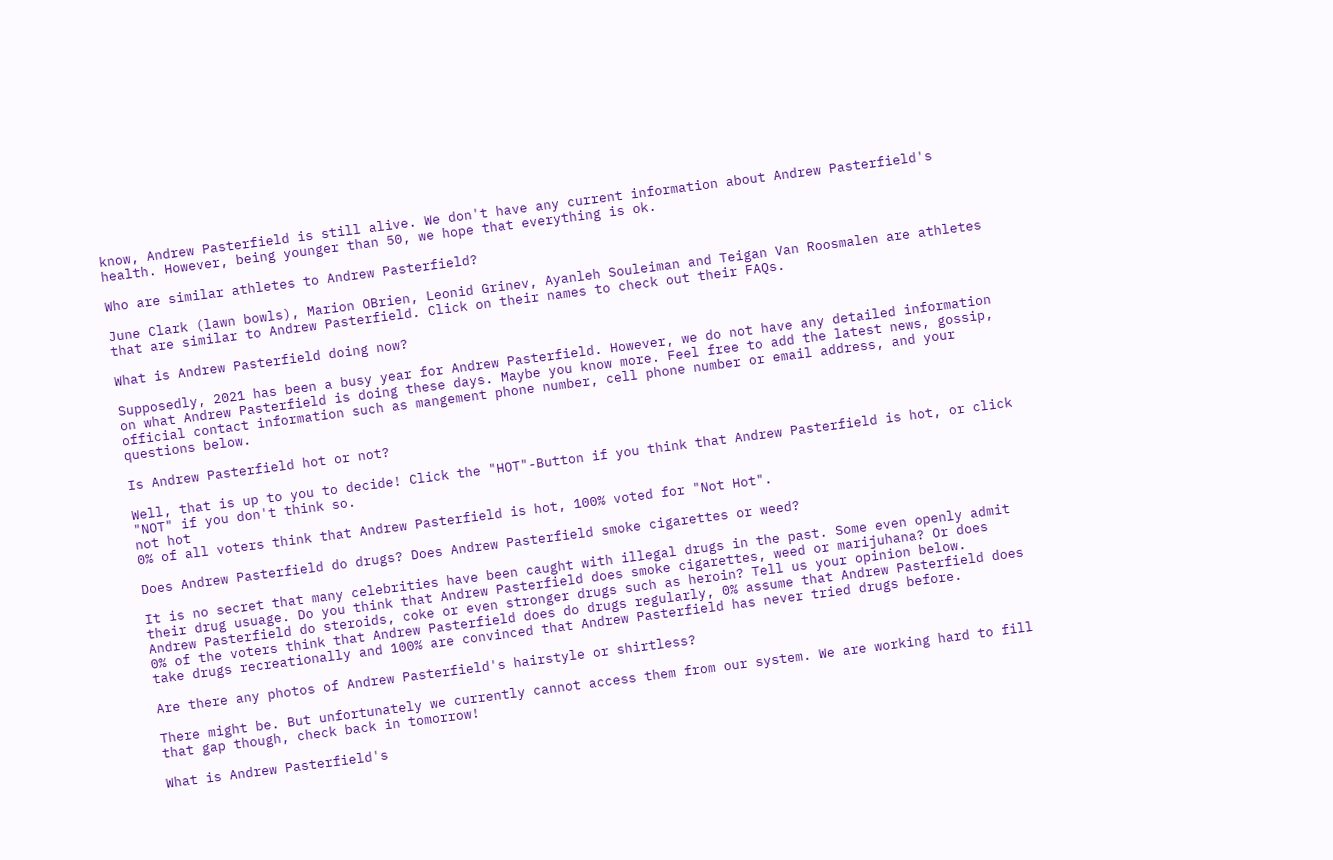know, Andrew Pasterfield is still alive. We don't have any current information about Andrew Pasterfield's health. However, being younger than 50, we hope that everything is ok.

Who are similar athletes to Andrew Pasterfield?

June Clark (lawn bowls), Marion OBrien, Leonid Grinev, Ayanleh Souleiman and Teigan Van Roosmalen are athletes that are similar to Andrew Pasterfield. Click on their names to check out their FAQs.

What is Andrew Pasterfield doing now?

Supposedly, 2021 has been a busy year for Andrew Pasterfield. However, we do not have any detailed information on what Andrew Pasterfield is doing these days. Maybe you know more. Feel free to add the latest news, gossip, official contact information such as mangement phone number, cell phone number or email address, and your questions below.

Is Andrew Pasterfield hot or not?

Well, that is up to you to decide! Click the "HOT"-Button if you think that Andrew Pasterfield is hot, or click "NOT" if you don't think so.
not hot
0% of all voters think that Andrew Pasterfield is hot, 100% voted for "Not Hot".

Does Andrew Pasterfield do drugs? Does Andrew Pasterfield smoke cigarettes or weed?

It is no secret that many celebrities have been caught with illegal drugs in the past. Some even openly admit their drug usuage. Do you think that Andrew Pasterfield does smoke cigarettes, weed or marijuhana? Or does Andrew Pasterfield do steroids, coke or even stronger drugs such as heroin? Tell us your opinion below.
0% of the voters think that Andrew Pasterfield does do drugs regularly, 0% assume that Andrew Pasterfield does take drugs recreationally and 100% are convinced that Andrew Pasterfield has never tried drugs before.

Are there any photos of Andrew Pasterfield's hairstyle or shirtless?

There might be. But unfortunately we currently cannot access them from our system. We are working hard to fill that gap though, check back in tomorrow!

What is Andrew Pasterfield's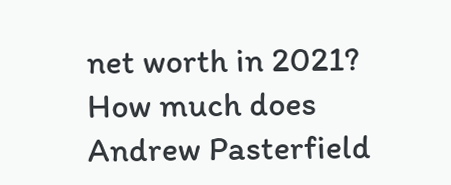net worth in 2021? How much does Andrew Pasterfield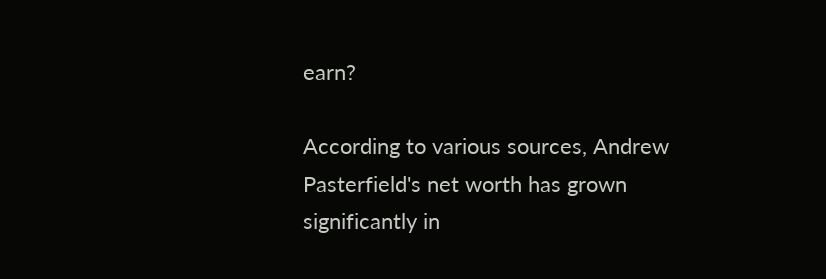earn?

According to various sources, Andrew Pasterfield's net worth has grown significantly in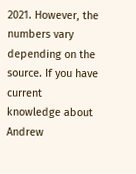2021. However, the numbers vary depending on the source. If you have current knowledge about Andrew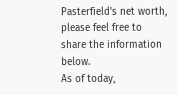Pasterfield's net worth, please feel free to share the information below.
As of today,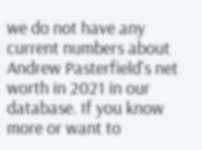we do not have any current numbers about Andrew Pasterfield's net worth in 2021 in our database. If you know more or want to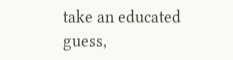take an educated guess,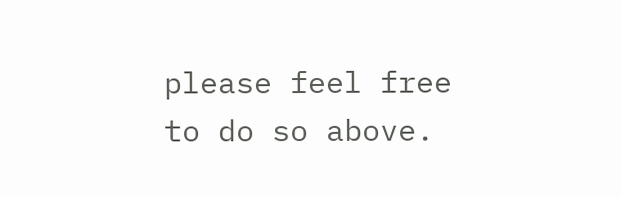please feel free to do so above.